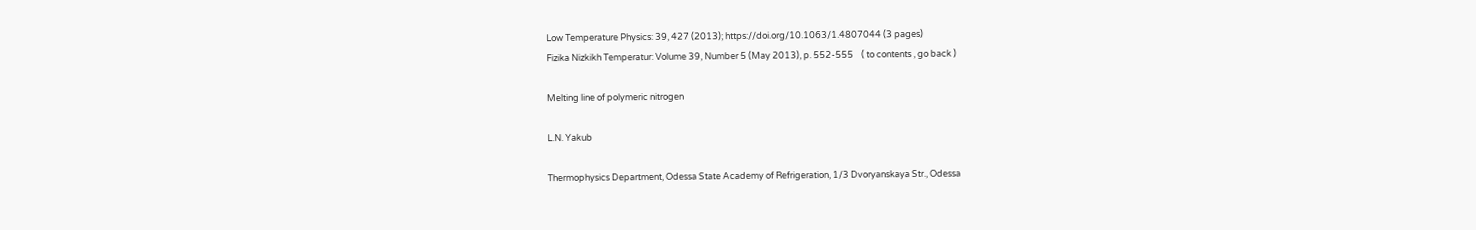Low Temperature Physics: 39, 427 (2013); https://doi.org/10.1063/1.4807044 (3 pages)
Fizika Nizkikh Temperatur: Volume 39, Number 5 (May 2013), p. 552-555    ( to contents , go back )

Melting line of polymeric nitrogen

L.N. Yakub

Thermophysics Department, Odessa State Academy of Refrigeration, 1/3 Dvoryanskaya Str., Odessa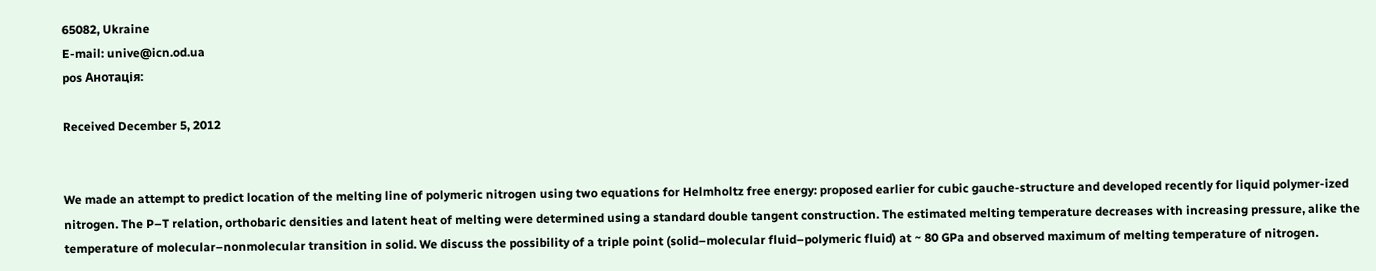65082, Ukraine
E-mail: unive@icn.od.ua
pos Анотація:

Received December 5, 2012


We made an attempt to predict location of the melting line of polymeric nitrogen using two equations for Helmholtz free energy: proposed earlier for cubic gauche-structure and developed recently for liquid polymer-ized nitrogen. The P–T relation, orthobaric densities and latent heat of melting were determined using a standard double tangent construction. The estimated melting temperature decreases with increasing pressure, alike the temperature of molecular–nonmolecular transition in solid. We discuss the possibility of a triple point (solid–molecular fluid–polymeric fluid) at ~ 80 GPa and observed maximum of melting temperature of nitrogen.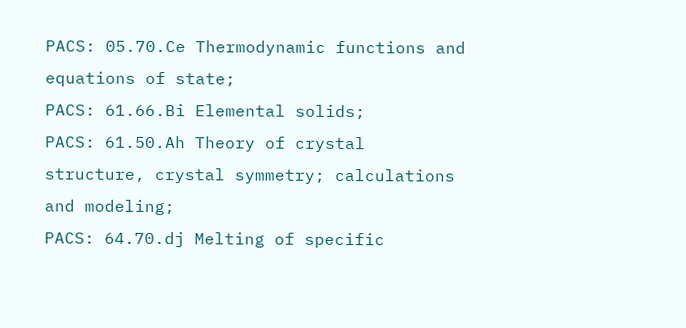PACS: 05.70.Ce Thermodynamic functions and equations of state;
PACS: 61.66.Bi Elemental solids;
PACS: 61.50.Ah Theory of crystal structure, crystal symmetry; calculations and modeling;
PACS: 64.70.dj Melting of specific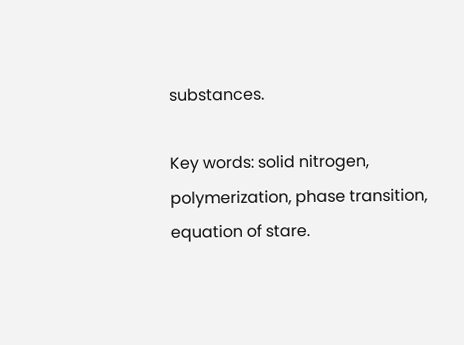substances.

Key words: solid nitrogen, polymerization, phase transition, equation of stare.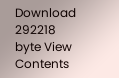Download 292218 byte View Contents